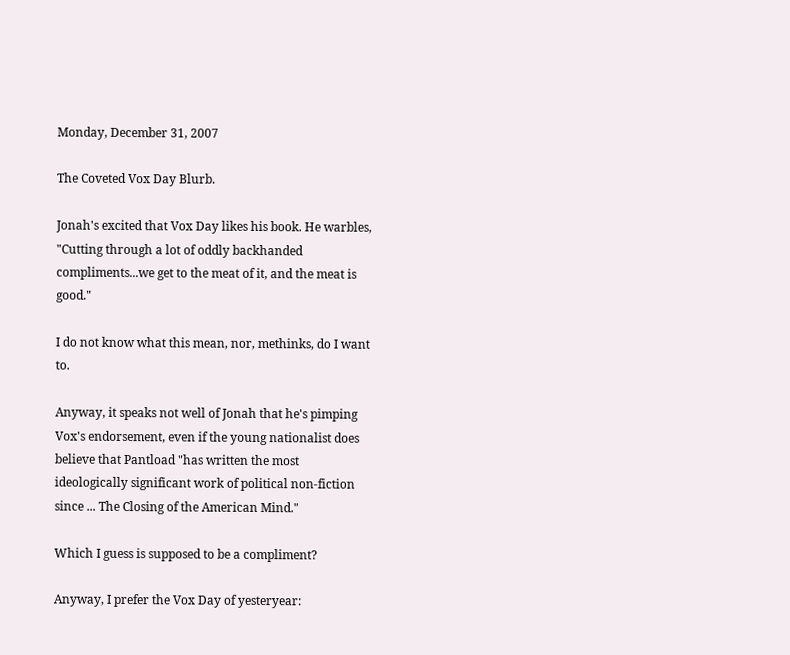Monday, December 31, 2007

The Coveted Vox Day Blurb.

Jonah's excited that Vox Day likes his book. He warbles, "Cutting through a lot of oddly backhanded compliments...we get to the meat of it, and the meat is good."

I do not know what this mean, nor, methinks, do I want to.

Anyway, it speaks not well of Jonah that he's pimping Vox's endorsement, even if the young nationalist does believe that Pantload "has written the most ideologically significant work of political non-fiction since ... The Closing of the American Mind."

Which I guess is supposed to be a compliment?

Anyway, I prefer the Vox Day of yesteryear: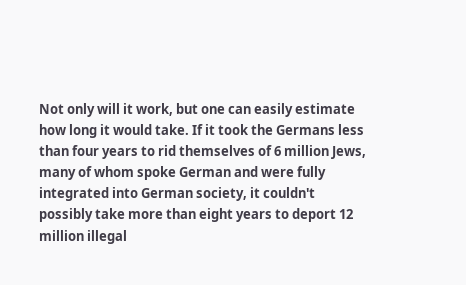Not only will it work, but one can easily estimate how long it would take. If it took the Germans less than four years to rid themselves of 6 million Jews, many of whom spoke German and were fully integrated into German society, it couldn't possibly take more than eight years to deport 12 million illegal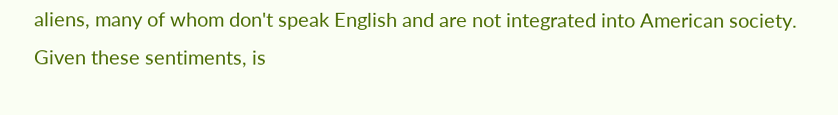aliens, many of whom don't speak English and are not integrated into American society.
Given these sentiments, is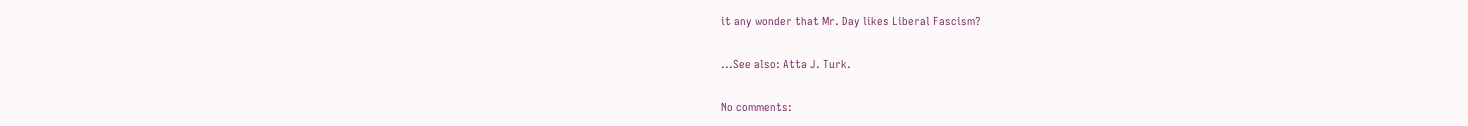it any wonder that Mr. Day likes Liberal Fascism?

...See also: Atta J. Turk.

No comments: